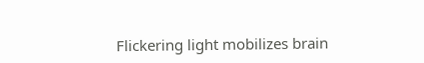Flickering light mobilizes brain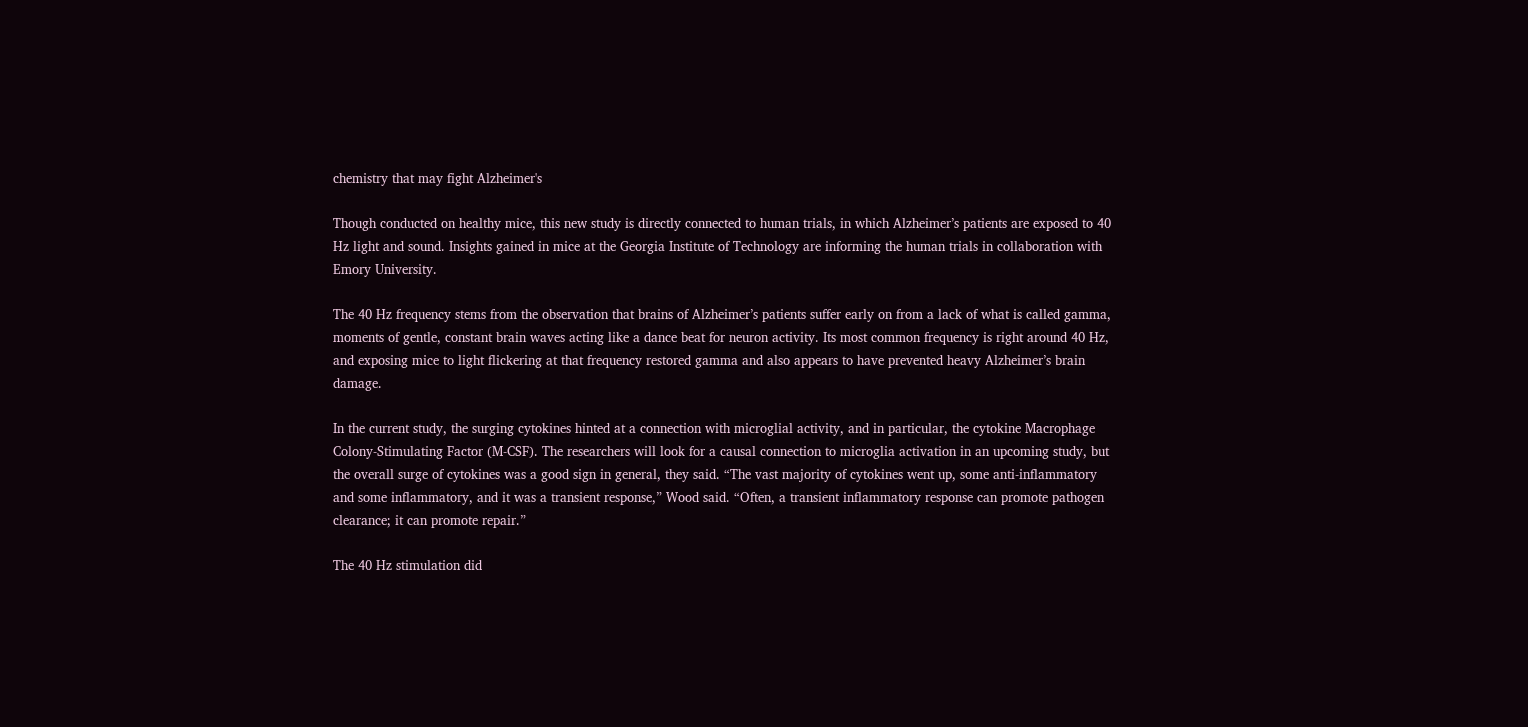chemistry that may fight Alzheimer's

Though conducted on healthy mice, this new study is directly connected to human trials, in which Alzheimer’s patients are exposed to 40 Hz light and sound. Insights gained in mice at the Georgia Institute of Technology are informing the human trials in collaboration with Emory University.

The 40 Hz frequency stems from the observation that brains of Alzheimer’s patients suffer early on from a lack of what is called gamma, moments of gentle, constant brain waves acting like a dance beat for neuron activity. Its most common frequency is right around 40 Hz, and exposing mice to light flickering at that frequency restored gamma and also appears to have prevented heavy Alzheimer’s brain damage.

In the current study, the surging cytokines hinted at a connection with microglial activity, and in particular, the cytokine Macrophage Colony-Stimulating Factor (M-CSF). The researchers will look for a causal connection to microglia activation in an upcoming study, but the overall surge of cytokines was a good sign in general, they said. “The vast majority of cytokines went up, some anti-inflammatory and some inflammatory, and it was a transient response,” Wood said. “Often, a transient inflammatory response can promote pathogen clearance; it can promote repair.”

The 40 Hz stimulation did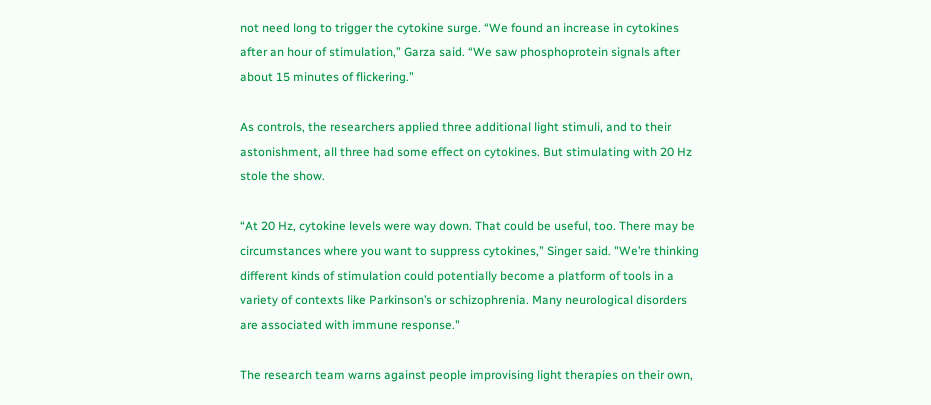not need long to trigger the cytokine surge. “We found an increase in cytokines after an hour of stimulation,” Garza said. “We saw phosphoprotein signals after about 15 minutes of flickering.”

As controls, the researchers applied three additional light stimuli, and to their astonishment, all three had some effect on cytokines. But stimulating with 20 Hz stole the show.

“At 20 Hz, cytokine levels were way down. That could be useful, too. There may be circumstances where you want to suppress cytokines,” Singer said. "We’re thinking different kinds of stimulation could potentially become a platform of tools in a variety of contexts like Parkinson’s or schizophrenia. Many neurological disorders are associated with immune response."

The research team warns against people improvising light therapies on their own,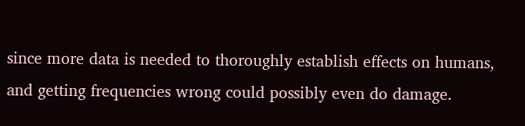since more data is needed to thoroughly establish effects on humans, and getting frequencies wrong could possibly even do damage.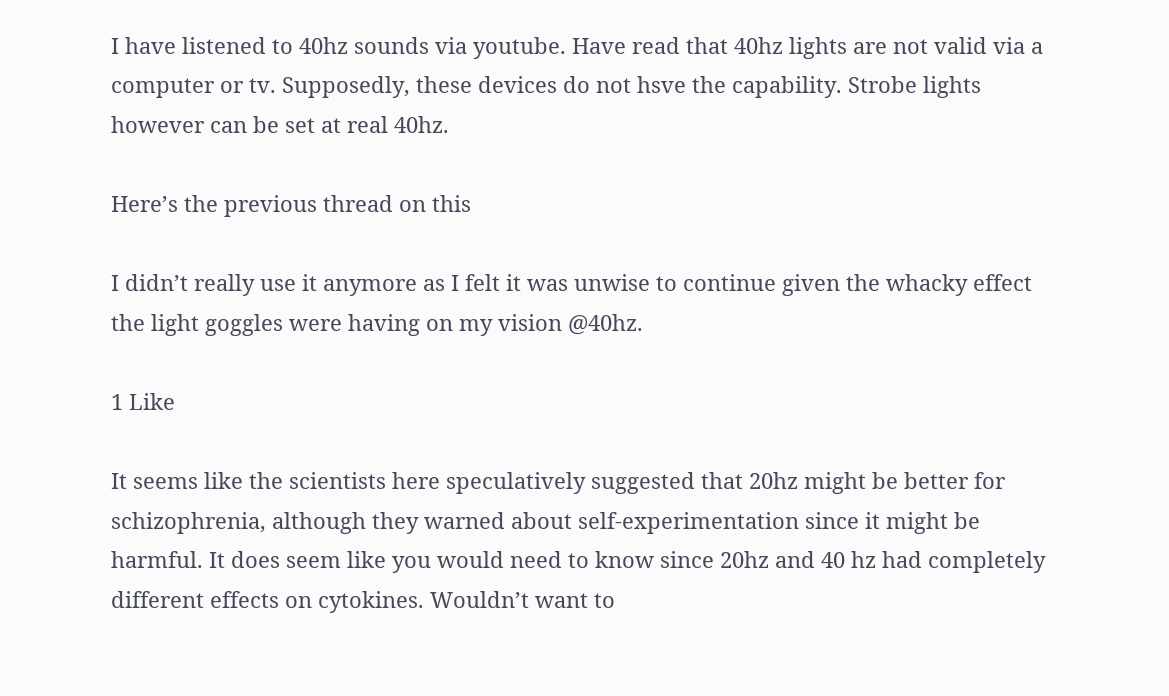I have listened to 40hz sounds via youtube. Have read that 40hz lights are not valid via a computer or tv. Supposedly, these devices do not hsve the capability. Strobe lights however can be set at real 40hz.

Here’s the previous thread on this

I didn’t really use it anymore as I felt it was unwise to continue given the whacky effect the light goggles were having on my vision @40hz.

1 Like

It seems like the scientists here speculatively suggested that 20hz might be better for schizophrenia, although they warned about self-experimentation since it might be harmful. It does seem like you would need to know since 20hz and 40 hz had completely different effects on cytokines. Wouldn’t want to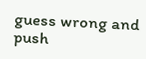guess wrong and push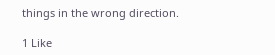things in the wrong direction.

1 Like